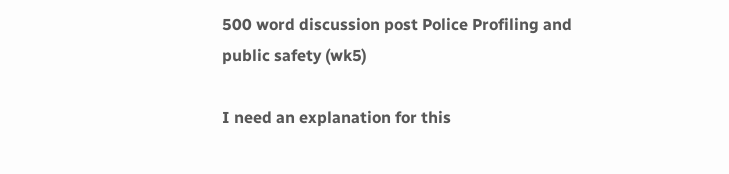500 word discussion post Police Profiling and public safety (wk5)

I need an explanation for this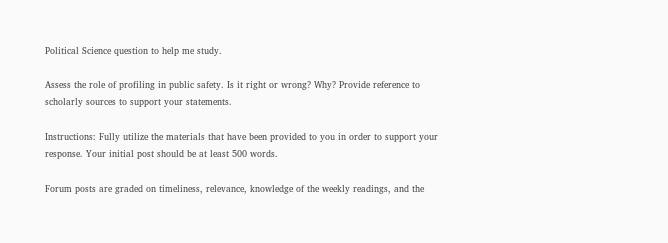Political Science question to help me study.

Assess the role of profiling in public safety. Is it right or wrong? Why? Provide reference to scholarly sources to support your statements.

Instructions: Fully utilize the materials that have been provided to you in order to support your response. Your initial post should be at least 500 words.

Forum posts are graded on timeliness, relevance, knowledge of the weekly readings, and the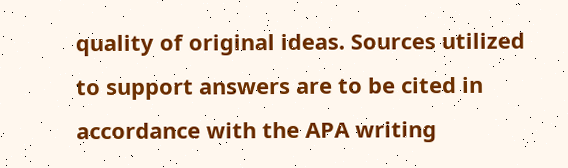quality of original ideas. Sources utilized to support answers are to be cited in accordance with the APA writing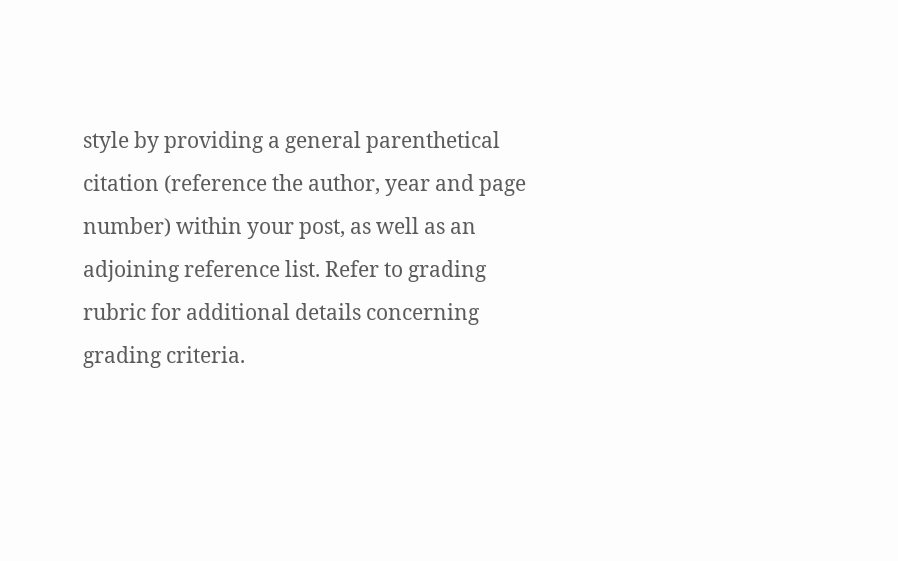style by providing a general parenthetical citation (reference the author, year and page number) within your post, as well as an adjoining reference list. Refer to grading rubric for additional details concerning grading criteria.